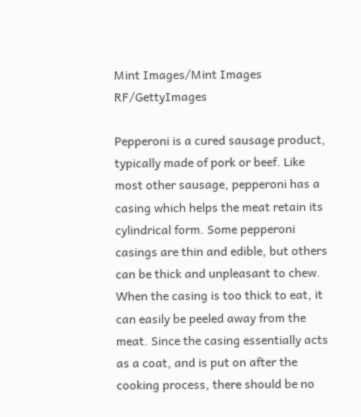Mint Images/Mint Images RF/GettyImages

Pepperoni is a cured sausage product, typically made of pork or beef. Like most other sausage, pepperoni has a casing which helps the meat retain its cylindrical form. Some pepperoni casings are thin and edible, but others can be thick and unpleasant to chew. When the casing is too thick to eat, it can easily be peeled away from the meat. Since the casing essentially acts as a coat, and is put on after the cooking process, there should be no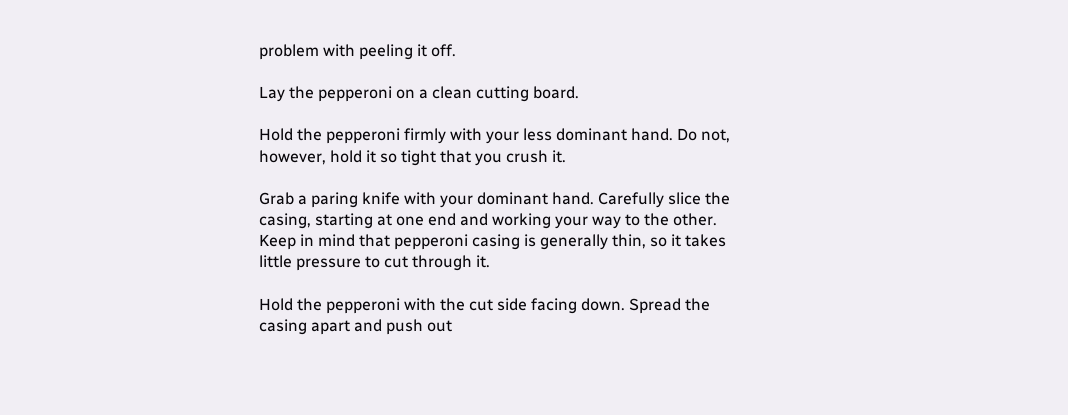problem with peeling it off.

Lay the pepperoni on a clean cutting board.

Hold the pepperoni firmly with your less dominant hand. Do not, however, hold it so tight that you crush it.

Grab a paring knife with your dominant hand. Carefully slice the casing, starting at one end and working your way to the other. Keep in mind that pepperoni casing is generally thin, so it takes little pressure to cut through it.

Hold the pepperoni with the cut side facing down. Spread the casing apart and push out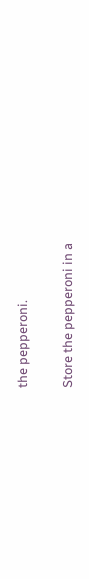the pepperoni.

Store the pepperoni in a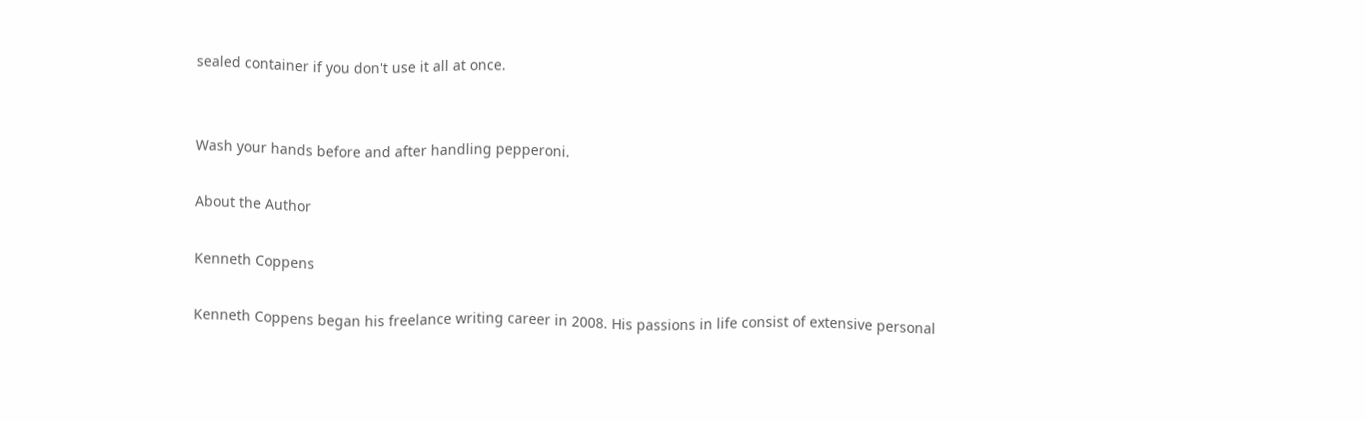sealed container if you don't use it all at once.


Wash your hands before and after handling pepperoni.

About the Author

Kenneth Coppens

Kenneth Coppens began his freelance writing career in 2008. His passions in life consist of extensive personal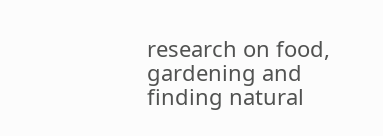research on food, gardening and finding natural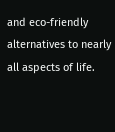and eco-friendly alternatives to nearly all aspects of life.